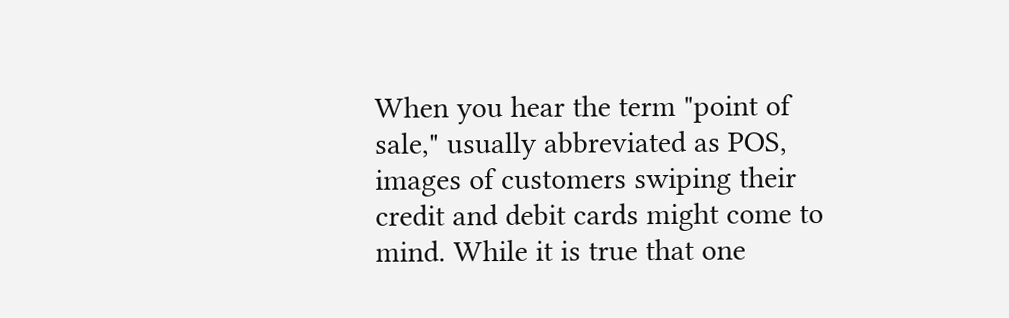When you hear the term "point of sale," usually abbreviated as POS, images of customers swiping their credit and debit cards might come to mind. While it is true that one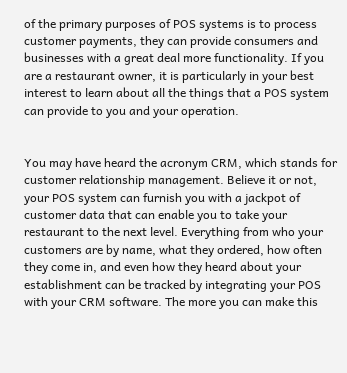of the primary purposes of POS systems is to process customer payments, they can provide consumers and businesses with a great deal more functionality. If you are a restaurant owner, it is particularly in your best interest to learn about all the things that a POS system can provide to you and your operation.


You may have heard the acronym CRM, which stands for customer relationship management. Believe it or not, your POS system can furnish you with a jackpot of customer data that can enable you to take your restaurant to the next level. Everything from who your customers are by name, what they ordered, how often they come in, and even how they heard about your establishment can be tracked by integrating your POS with your CRM software. The more you can make this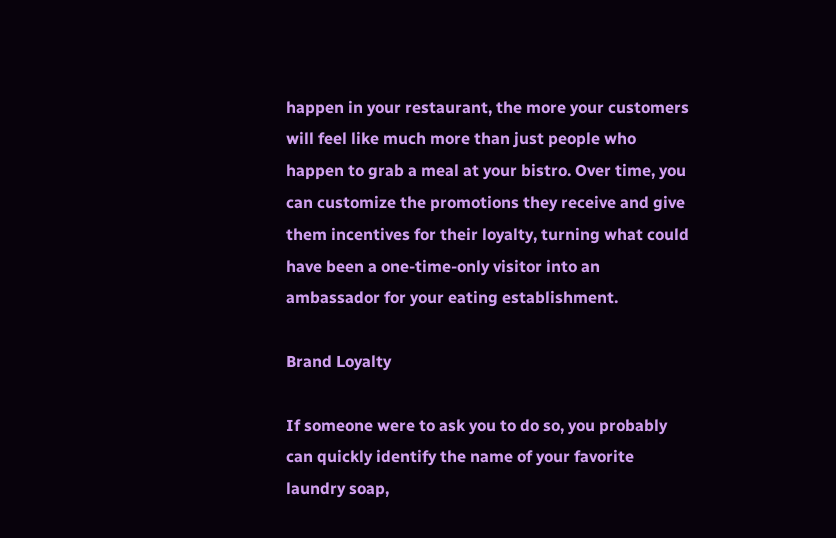happen in your restaurant, the more your customers will feel like much more than just people who happen to grab a meal at your bistro. Over time, you can customize the promotions they receive and give them incentives for their loyalty, turning what could have been a one-time-only visitor into an ambassador for your eating establishment.

Brand Loyalty

If someone were to ask you to do so, you probably can quickly identify the name of your favorite laundry soap,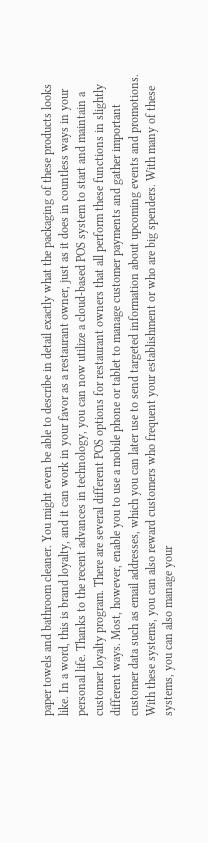paper towels and bathroom cleaner. You might even be able to describe in detail exactly what the packaging of these products looks like. In a word, this is brand loyalty, and it can work in your favor as a restaurant owner, just as it does in countless ways in your personal life. Thanks to the recent advances in technology, you can now utilize a cloud-based POS system to start and maintain a customer loyalty program. There are several different POS options for restaurant owners that all perform these functions in slightly different ways. Most, however, enable you to use a mobile phone or tablet to manage customer payments and gather important customer data such as email addresses, which you can later use to send targeted information about upcoming events and promotions. With these systems, you can also reward customers who frequent your establishment or who are big spenders. With many of these systems, you can also manage your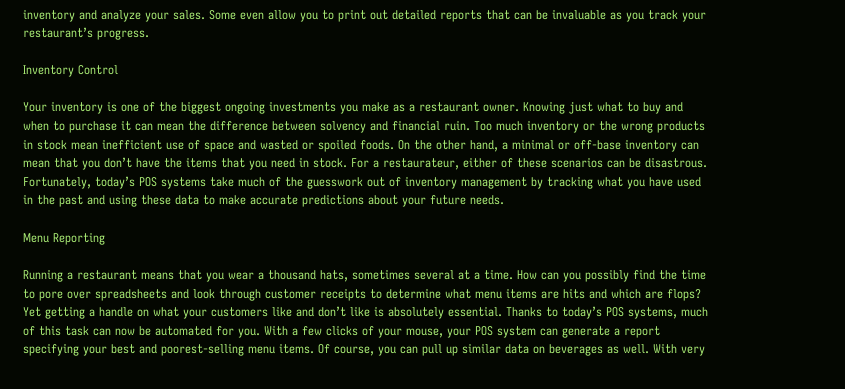inventory and analyze your sales. Some even allow you to print out detailed reports that can be invaluable as you track your restaurant’s progress.

Inventory Control

Your inventory is one of the biggest ongoing investments you make as a restaurant owner. Knowing just what to buy and when to purchase it can mean the difference between solvency and financial ruin. Too much inventory or the wrong products in stock mean inefficient use of space and wasted or spoiled foods. On the other hand, a minimal or off-base inventory can mean that you don’t have the items that you need in stock. For a restaurateur, either of these scenarios can be disastrous. Fortunately, today’s POS systems take much of the guesswork out of inventory management by tracking what you have used in the past and using these data to make accurate predictions about your future needs.

Menu Reporting

Running a restaurant means that you wear a thousand hats, sometimes several at a time. How can you possibly find the time to pore over spreadsheets and look through customer receipts to determine what menu items are hits and which are flops? Yet getting a handle on what your customers like and don’t like is absolutely essential. Thanks to today’s POS systems, much of this task can now be automated for you. With a few clicks of your mouse, your POS system can generate a report specifying your best and poorest-selling menu items. Of course, you can pull up similar data on beverages as well. With very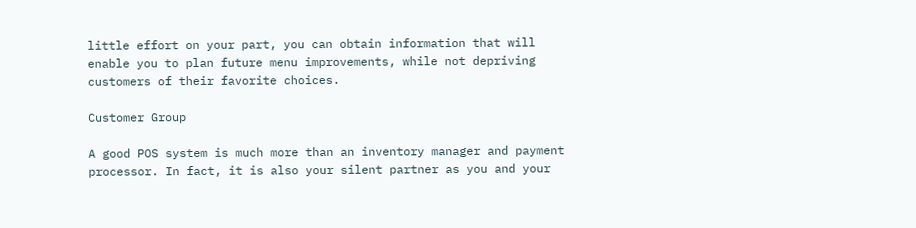little effort on your part, you can obtain information that will enable you to plan future menu improvements, while not depriving customers of their favorite choices.

Customer Group

A good POS system is much more than an inventory manager and payment processor. In fact, it is also your silent partner as you and your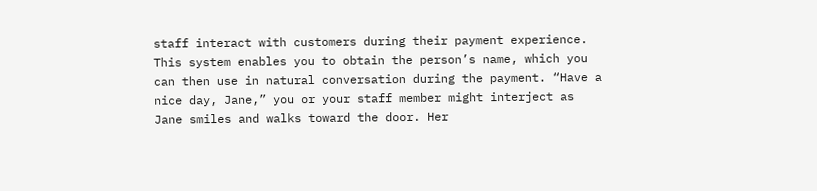staff interact with customers during their payment experience. This system enables you to obtain the person’s name, which you can then use in natural conversation during the payment. “Have a nice day, Jane,” you or your staff member might interject as Jane smiles and walks toward the door. Her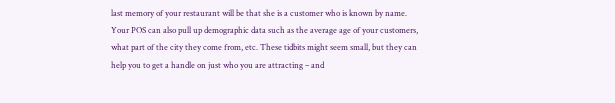last memory of your restaurant will be that she is a customer who is known by name. Your POS can also pull up demographic data such as the average age of your customers, what part of the city they come from, etc. These tidbits might seem small, but they can help you to get a handle on just who you are attracting – and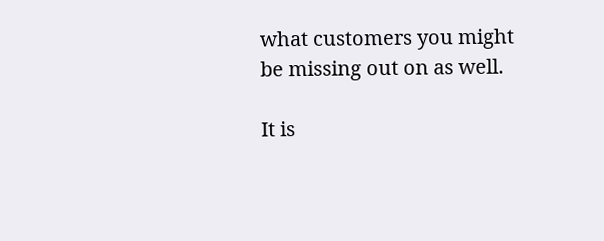what customers you might be missing out on as well.

It is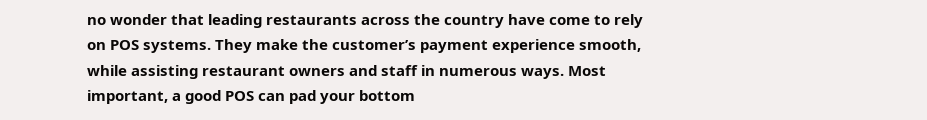no wonder that leading restaurants across the country have come to rely on POS systems. They make the customer’s payment experience smooth, while assisting restaurant owners and staff in numerous ways. Most important, a good POS can pad your bottom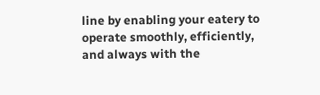line by enabling your eatery to operate smoothly, efficiently, and always with the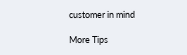customer in mind

More Tips